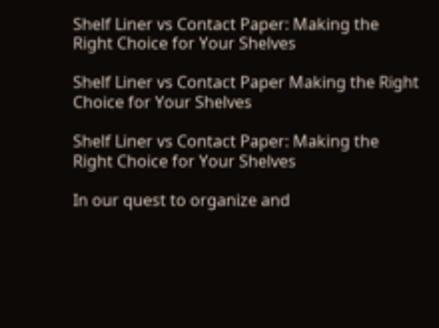Shelf Liner vs Contact Paper: Making the Right Choice for Your Shelves

Shelf Liner vs Contact Paper Making the Right Choice for Your Shelves

Shelf Liner vs Contact Paper: Making the Right Choice for Your Shelves

In our quest to organize and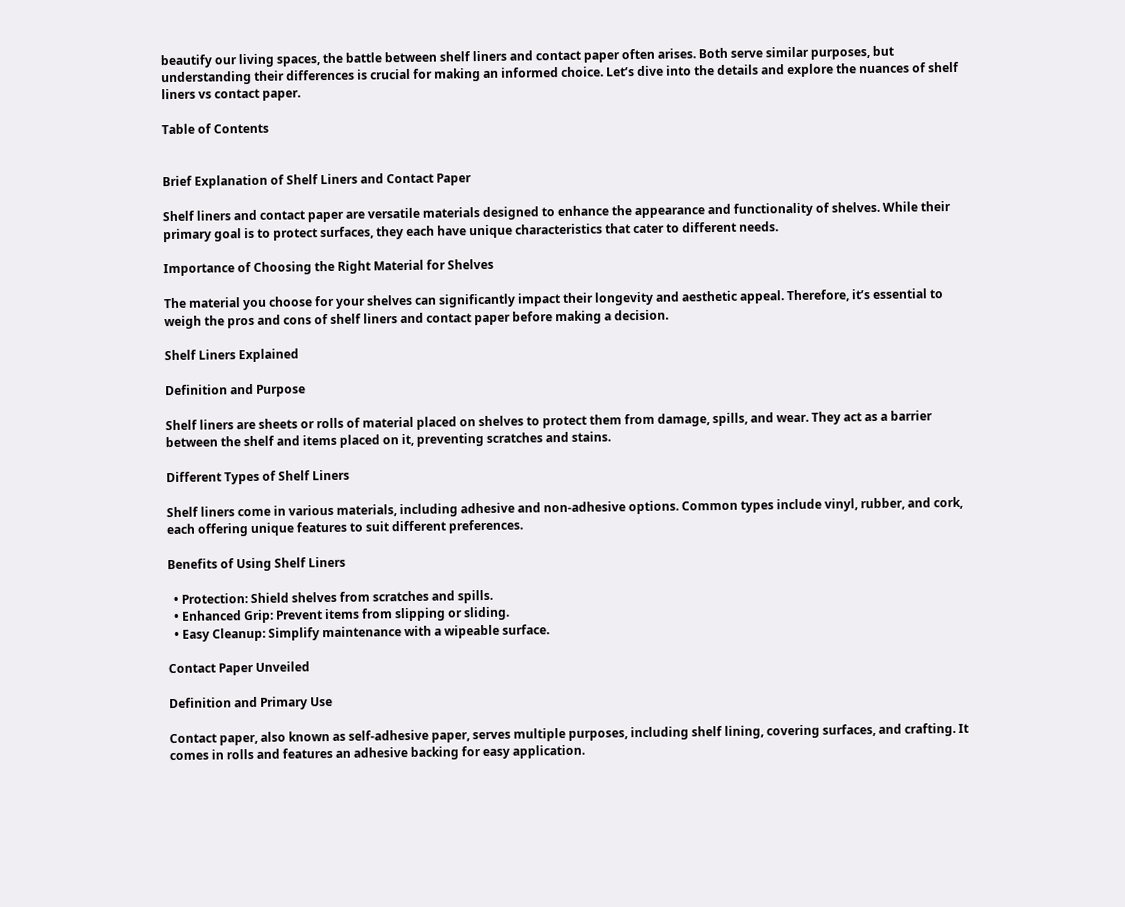beautify our living spaces, the battle between shelf liners and contact paper often arises. Both serve similar purposes, but understanding their differences is crucial for making an informed choice. Let’s dive into the details and explore the nuances of shelf liners vs contact paper.

Table of Contents


Brief Explanation of Shelf Liners and Contact Paper

Shelf liners and contact paper are versatile materials designed to enhance the appearance and functionality of shelves. While their primary goal is to protect surfaces, they each have unique characteristics that cater to different needs.

Importance of Choosing the Right Material for Shelves

The material you choose for your shelves can significantly impact their longevity and aesthetic appeal. Therefore, it’s essential to weigh the pros and cons of shelf liners and contact paper before making a decision.

Shelf Liners Explained

Definition and Purpose

Shelf liners are sheets or rolls of material placed on shelves to protect them from damage, spills, and wear. They act as a barrier between the shelf and items placed on it, preventing scratches and stains.

Different Types of Shelf Liners

Shelf liners come in various materials, including adhesive and non-adhesive options. Common types include vinyl, rubber, and cork, each offering unique features to suit different preferences.

Benefits of Using Shelf Liners

  • Protection: Shield shelves from scratches and spills.
  • Enhanced Grip: Prevent items from slipping or sliding.
  • Easy Cleanup: Simplify maintenance with a wipeable surface.

Contact Paper Unveiled

Definition and Primary Use

Contact paper, also known as self-adhesive paper, serves multiple purposes, including shelf lining, covering surfaces, and crafting. It comes in rolls and features an adhesive backing for easy application.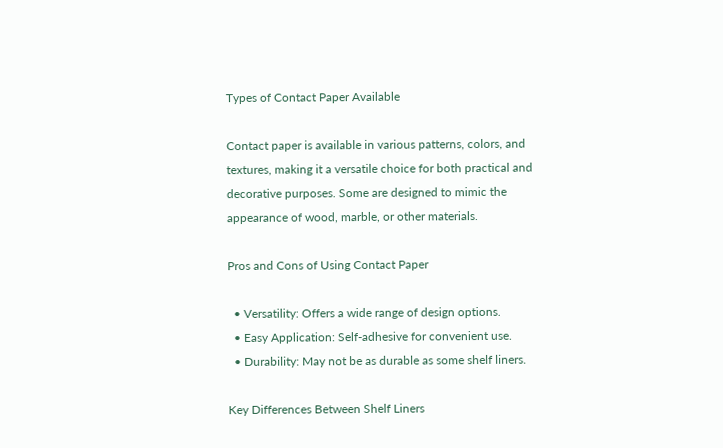Types of Contact Paper Available

Contact paper is available in various patterns, colors, and textures, making it a versatile choice for both practical and decorative purposes. Some are designed to mimic the appearance of wood, marble, or other materials.

Pros and Cons of Using Contact Paper

  • Versatility: Offers a wide range of design options.
  • Easy Application: Self-adhesive for convenient use.
  • Durability: May not be as durable as some shelf liners.

Key Differences Between Shelf Liners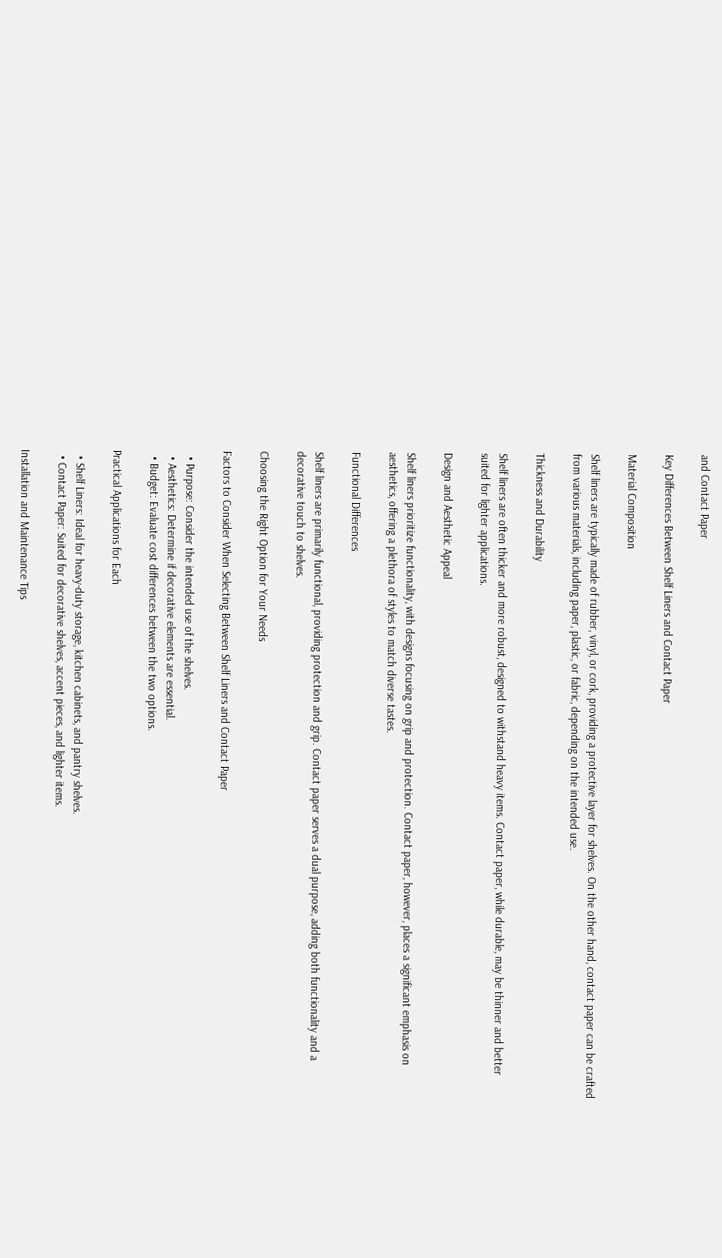and Contact Paper

Key Differences Between Shelf Liners and Contact Paper

Material Composition

Shelf liners are typically made of rubber, vinyl, or cork, providing a protective layer for shelves. On the other hand, contact paper can be crafted from various materials, including paper, plastic, or fabric, depending on the intended use.

Thickness and Durability

Shelf liners are often thicker and more robust, designed to withstand heavy items. Contact paper, while durable, may be thinner and better suited for lighter applications.

Design and Aesthetic Appeal

Shelf liners prioritize functionality, with designs focusing on grip and protection. Contact paper, however, places a significant emphasis on aesthetics, offering a plethora of styles to match diverse tastes.

Functional Differences

Shelf liners are primarily functional, providing protection and grip. Contact paper serves a dual purpose, adding both functionality and a decorative touch to shelves.

Choosing the Right Option for Your Needs

Factors to Consider When Selecting Between Shelf Liners and Contact Paper

  • Purpose: Consider the intended use of the shelves.
  • Aesthetics: Determine if decorative elements are essential.
  • Budget: Evaluate cost differences between the two options.

Practical Applications for Each

  • Shelf Liners: Ideal for heavy-duty storage, kitchen cabinets, and pantry shelves.
  • Contact Paper: Suited for decorative shelves, accent pieces, and lighter items.

Installation and Maintenance Tips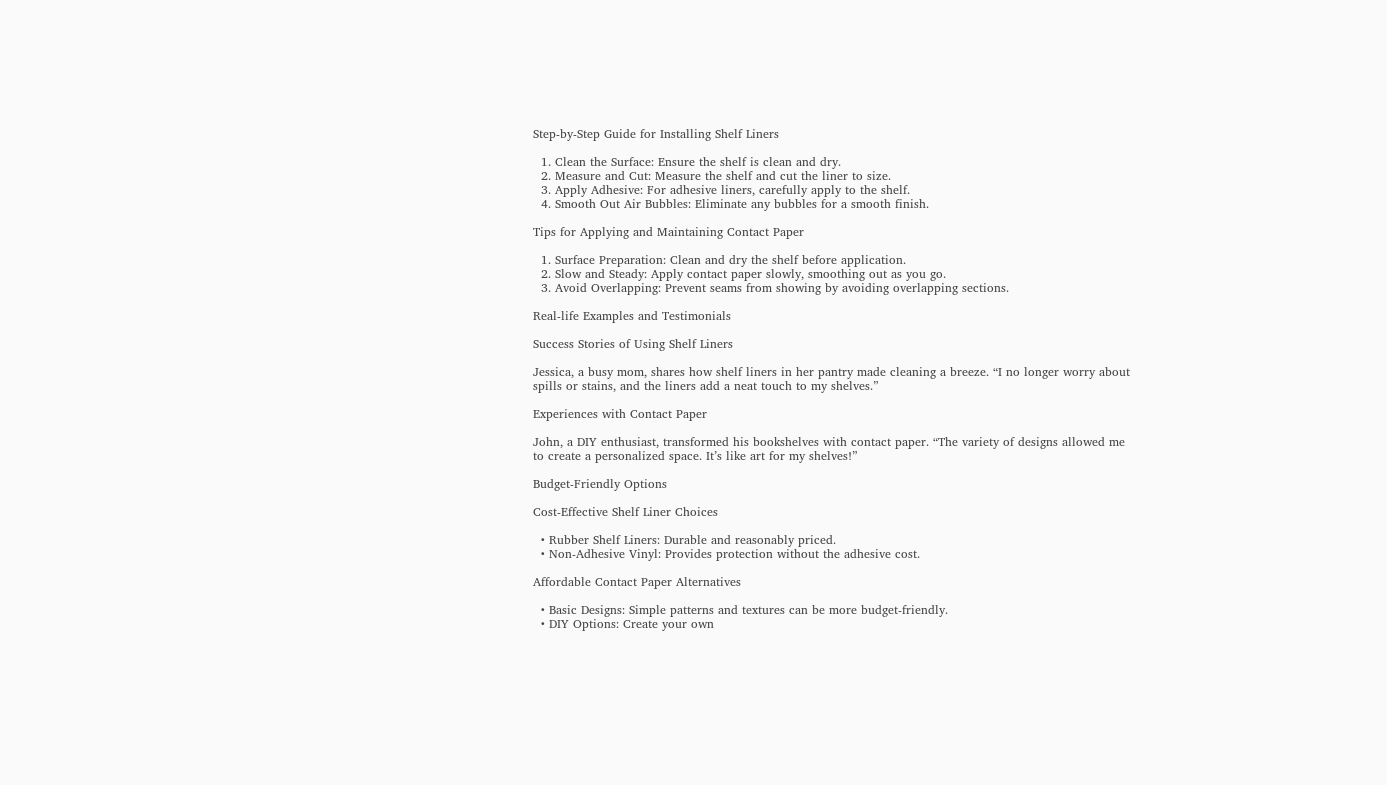Step-by-Step Guide for Installing Shelf Liners

  1. Clean the Surface: Ensure the shelf is clean and dry.
  2. Measure and Cut: Measure the shelf and cut the liner to size.
  3. Apply Adhesive: For adhesive liners, carefully apply to the shelf.
  4. Smooth Out Air Bubbles: Eliminate any bubbles for a smooth finish.

Tips for Applying and Maintaining Contact Paper

  1. Surface Preparation: Clean and dry the shelf before application.
  2. Slow and Steady: Apply contact paper slowly, smoothing out as you go.
  3. Avoid Overlapping: Prevent seams from showing by avoiding overlapping sections.

Real-life Examples and Testimonials

Success Stories of Using Shelf Liners

Jessica, a busy mom, shares how shelf liners in her pantry made cleaning a breeze. “I no longer worry about spills or stains, and the liners add a neat touch to my shelves.”

Experiences with Contact Paper

John, a DIY enthusiast, transformed his bookshelves with contact paper. “The variety of designs allowed me to create a personalized space. It’s like art for my shelves!”

Budget-Friendly Options

Cost-Effective Shelf Liner Choices

  • Rubber Shelf Liners: Durable and reasonably priced.
  • Non-Adhesive Vinyl: Provides protection without the adhesive cost.

Affordable Contact Paper Alternatives

  • Basic Designs: Simple patterns and textures can be more budget-friendly.
  • DIY Options: Create your own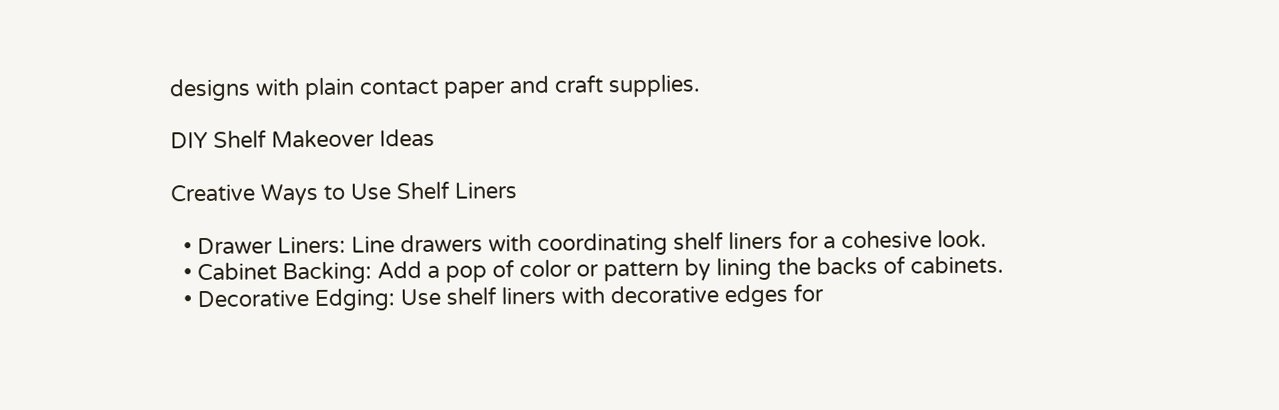designs with plain contact paper and craft supplies.

DIY Shelf Makeover Ideas

Creative Ways to Use Shelf Liners

  • Drawer Liners: Line drawers with coordinating shelf liners for a cohesive look.
  • Cabinet Backing: Add a pop of color or pattern by lining the backs of cabinets.
  • Decorative Edging: Use shelf liners with decorative edges for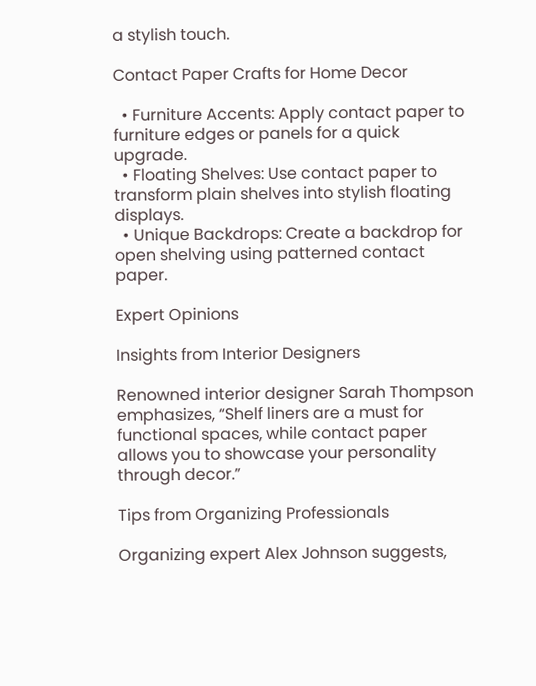a stylish touch.

Contact Paper Crafts for Home Decor

  • Furniture Accents: Apply contact paper to furniture edges or panels for a quick upgrade.
  • Floating Shelves: Use contact paper to transform plain shelves into stylish floating displays.
  • Unique Backdrops: Create a backdrop for open shelving using patterned contact paper.

Expert Opinions

Insights from Interior Designers

Renowned interior designer Sarah Thompson emphasizes, “Shelf liners are a must for functional spaces, while contact paper allows you to showcase your personality through decor.”

Tips from Organizing Professionals

Organizing expert Alex Johnson suggests,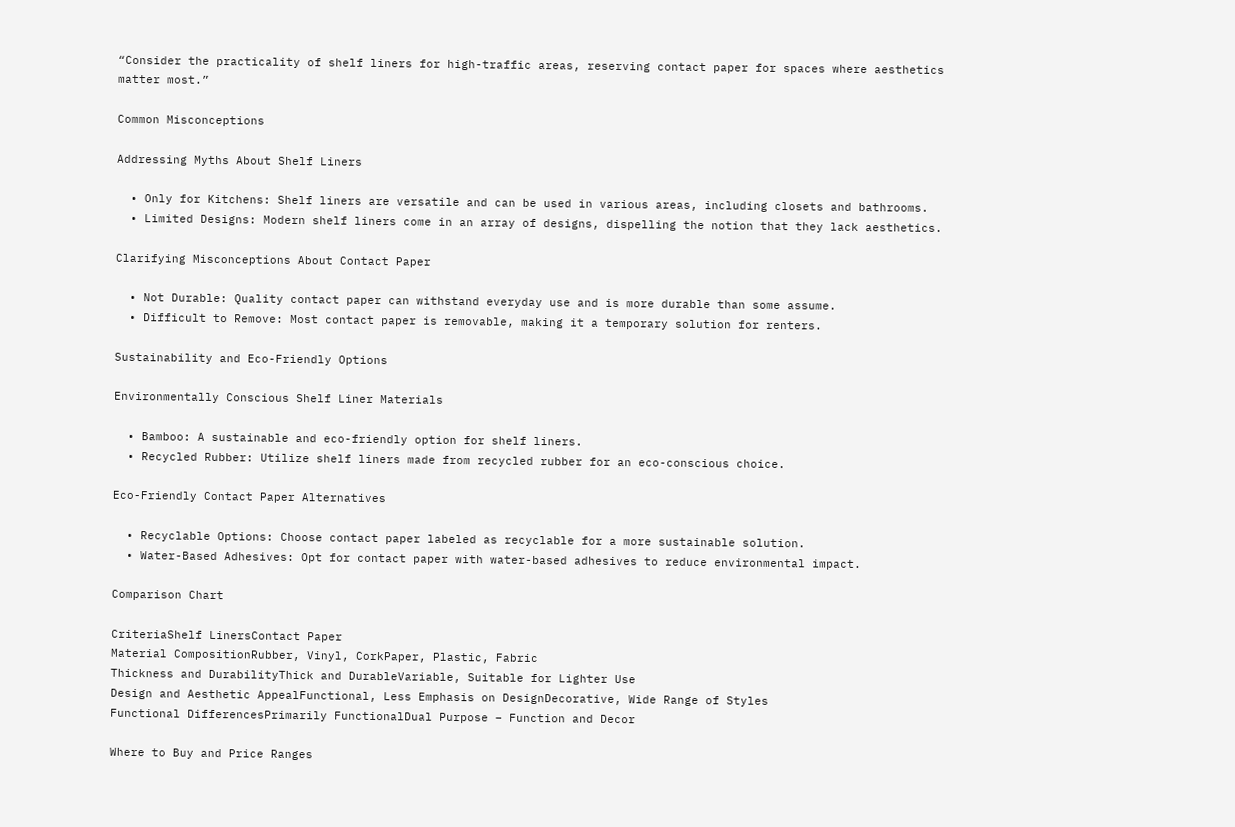“Consider the practicality of shelf liners for high-traffic areas, reserving contact paper for spaces where aesthetics matter most.”

Common Misconceptions

Addressing Myths About Shelf Liners

  • Only for Kitchens: Shelf liners are versatile and can be used in various areas, including closets and bathrooms.
  • Limited Designs: Modern shelf liners come in an array of designs, dispelling the notion that they lack aesthetics.

Clarifying Misconceptions About Contact Paper

  • Not Durable: Quality contact paper can withstand everyday use and is more durable than some assume.
  • Difficult to Remove: Most contact paper is removable, making it a temporary solution for renters.

Sustainability and Eco-Friendly Options

Environmentally Conscious Shelf Liner Materials

  • Bamboo: A sustainable and eco-friendly option for shelf liners.
  • Recycled Rubber: Utilize shelf liners made from recycled rubber for an eco-conscious choice.

Eco-Friendly Contact Paper Alternatives

  • Recyclable Options: Choose contact paper labeled as recyclable for a more sustainable solution.
  • Water-Based Adhesives: Opt for contact paper with water-based adhesives to reduce environmental impact.

Comparison Chart

CriteriaShelf LinersContact Paper
Material CompositionRubber, Vinyl, CorkPaper, Plastic, Fabric
Thickness and DurabilityThick and DurableVariable, Suitable for Lighter Use
Design and Aesthetic AppealFunctional, Less Emphasis on DesignDecorative, Wide Range of Styles
Functional DifferencesPrimarily FunctionalDual Purpose – Function and Decor

Where to Buy and Price Ranges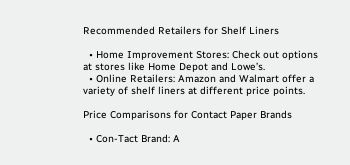Recommended Retailers for Shelf Liners

  • Home Improvement Stores: Check out options at stores like Home Depot and Lowe’s.
  • Online Retailers: Amazon and Walmart offer a variety of shelf liners at different price points.

Price Comparisons for Contact Paper Brands

  • Con-Tact Brand: A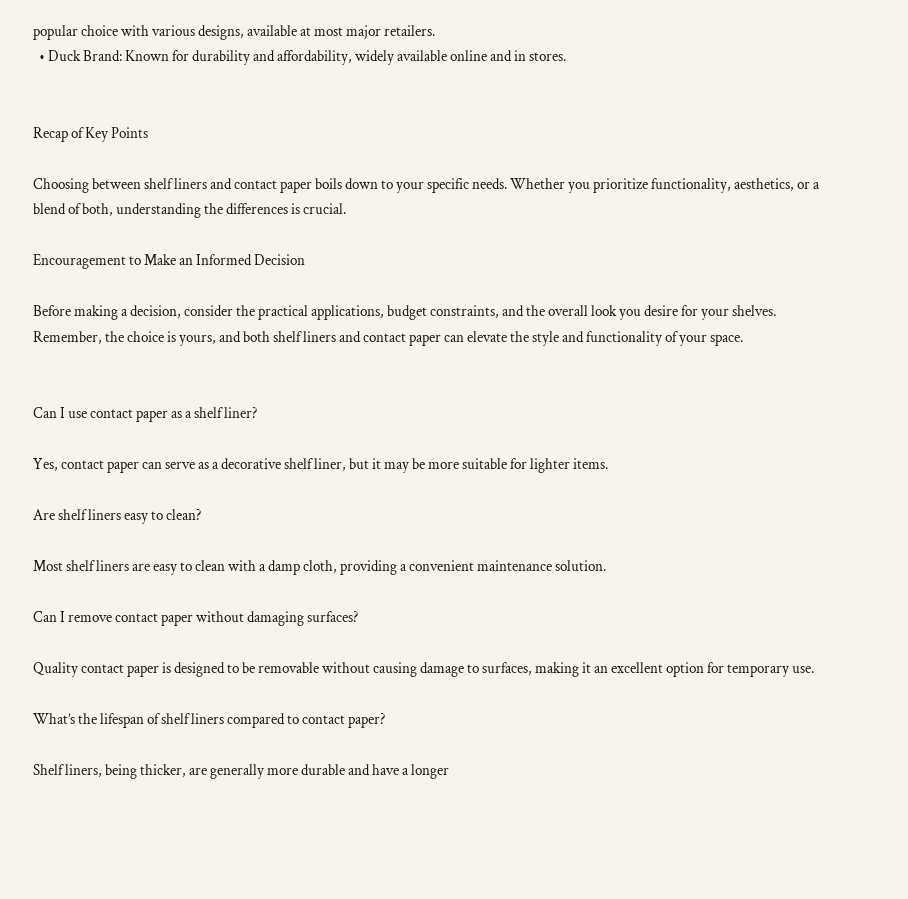popular choice with various designs, available at most major retailers.
  • Duck Brand: Known for durability and affordability, widely available online and in stores.


Recap of Key Points

Choosing between shelf liners and contact paper boils down to your specific needs. Whether you prioritize functionality, aesthetics, or a blend of both, understanding the differences is crucial.

Encouragement to Make an Informed Decision

Before making a decision, consider the practical applications, budget constraints, and the overall look you desire for your shelves. Remember, the choice is yours, and both shelf liners and contact paper can elevate the style and functionality of your space.


Can I use contact paper as a shelf liner?

Yes, contact paper can serve as a decorative shelf liner, but it may be more suitable for lighter items.

Are shelf liners easy to clean?

Most shelf liners are easy to clean with a damp cloth, providing a convenient maintenance solution.

Can I remove contact paper without damaging surfaces?

Quality contact paper is designed to be removable without causing damage to surfaces, making it an excellent option for temporary use.

What’s the lifespan of shelf liners compared to contact paper?

Shelf liners, being thicker, are generally more durable and have a longer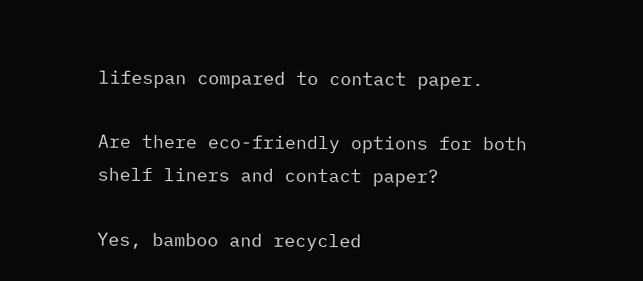lifespan compared to contact paper.

Are there eco-friendly options for both shelf liners and contact paper?

Yes, bamboo and recycled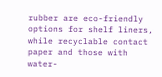rubber are eco-friendly options for shelf liners, while recyclable contact paper and those with water-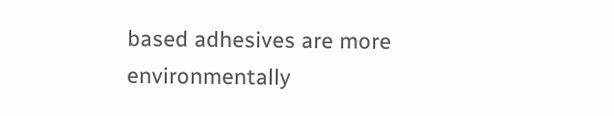based adhesives are more environmentally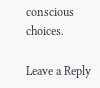conscious choices.

Leave a Reply